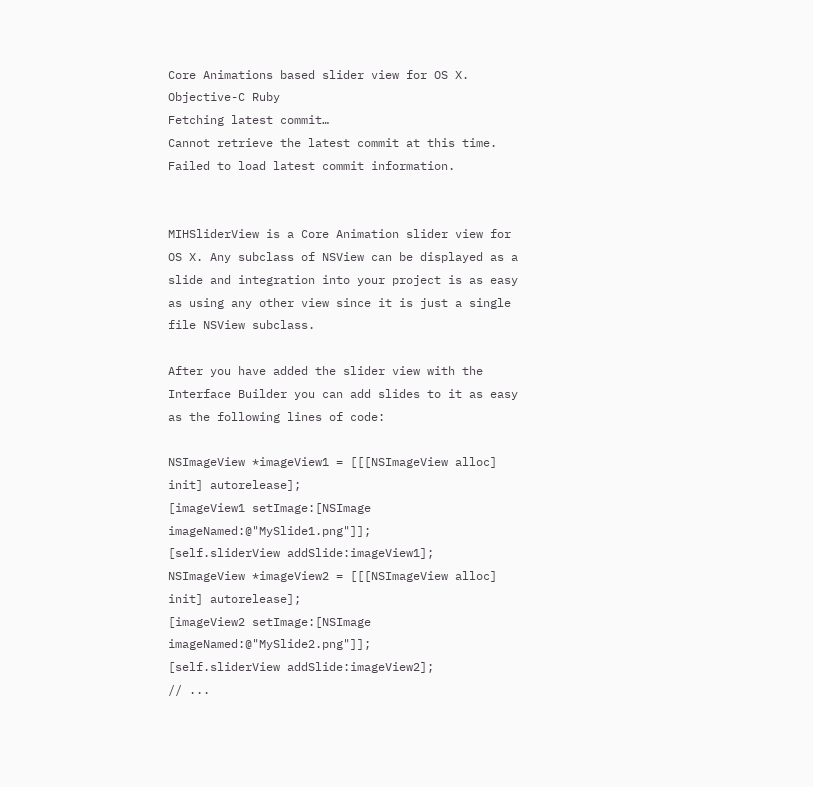Core Animations based slider view for OS X.
Objective-C Ruby
Fetching latest commit…
Cannot retrieve the latest commit at this time.
Failed to load latest commit information.


MIHSliderView is a Core Animation slider view for OS X. Any subclass of NSView can be displayed as a slide and integration into your project is as easy as using any other view since it is just a single file NSView subclass.

After you have added the slider view with the Interface Builder you can add slides to it as easy as the following lines of code:

NSImageView *imageView1 = [[[NSImageView alloc] init] autorelease];
[imageView1 setImage:[NSImage imageNamed:@"MySlide1.png"]];
[self.sliderView addSlide:imageView1];
NSImageView *imageView2 = [[[NSImageView alloc] init] autorelease];
[imageView2 setImage:[NSImage imageNamed:@"MySlide2.png"]];
[self.sliderView addSlide:imageView2];
// ...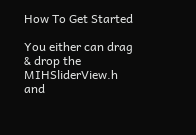How To Get Started

You either can drag & drop the MIHSliderView.h and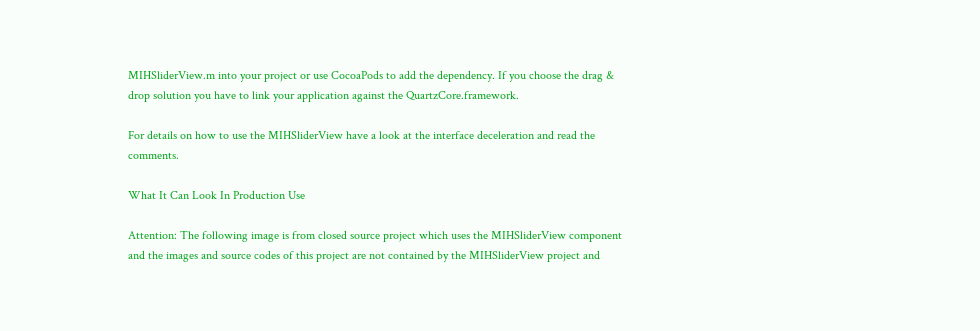MIHSliderView.m into your project or use CocoaPods to add the dependency. If you choose the drag & drop solution you have to link your application against the QuartzCore.framework.

For details on how to use the MIHSliderView have a look at the interface deceleration and read the comments.

What It Can Look In Production Use

Attention: The following image is from closed source project which uses the MIHSliderView component and the images and source codes of this project are not contained by the MIHSliderView project and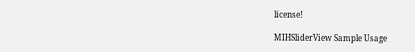license!

MIHSliderView Sample Usage